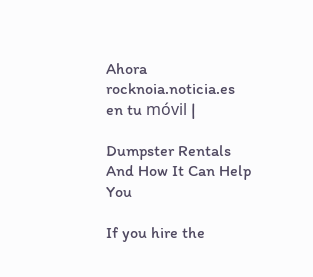Ahora rocknoia.noticia.es en tu móvil |

Dumpster Rentals And How It Can Help You

If you hire the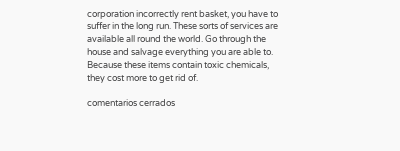corporation incorrectly rent basket, you have to suffer in the long run. These sorts of services are available all round the world. Go through the house and salvage everything you are able to. Because these items contain toxic chemicals, they cost more to get rid of.

comentarios cerrados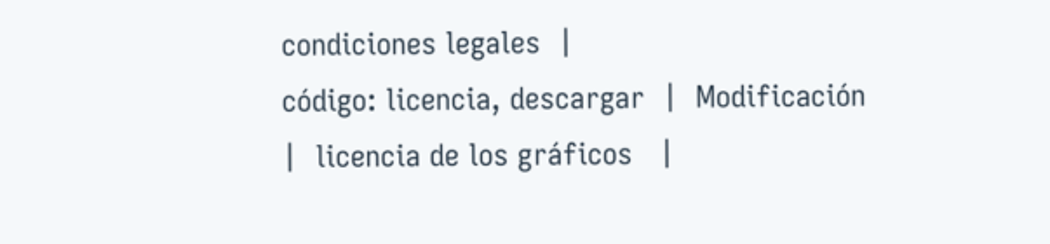condiciones legales  |
código: licencia, descargar  |  Modificación  |  licencia de los gráficos   |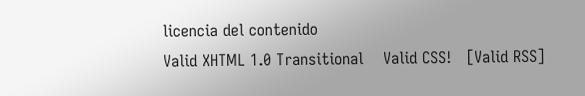licencia del contenido
Valid XHTML 1.0 Transitional    Valid CSS!   [Valid RSS]